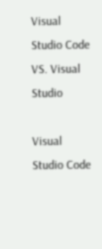Visual Studio Code VS. Visual Studio

Visual Studio Code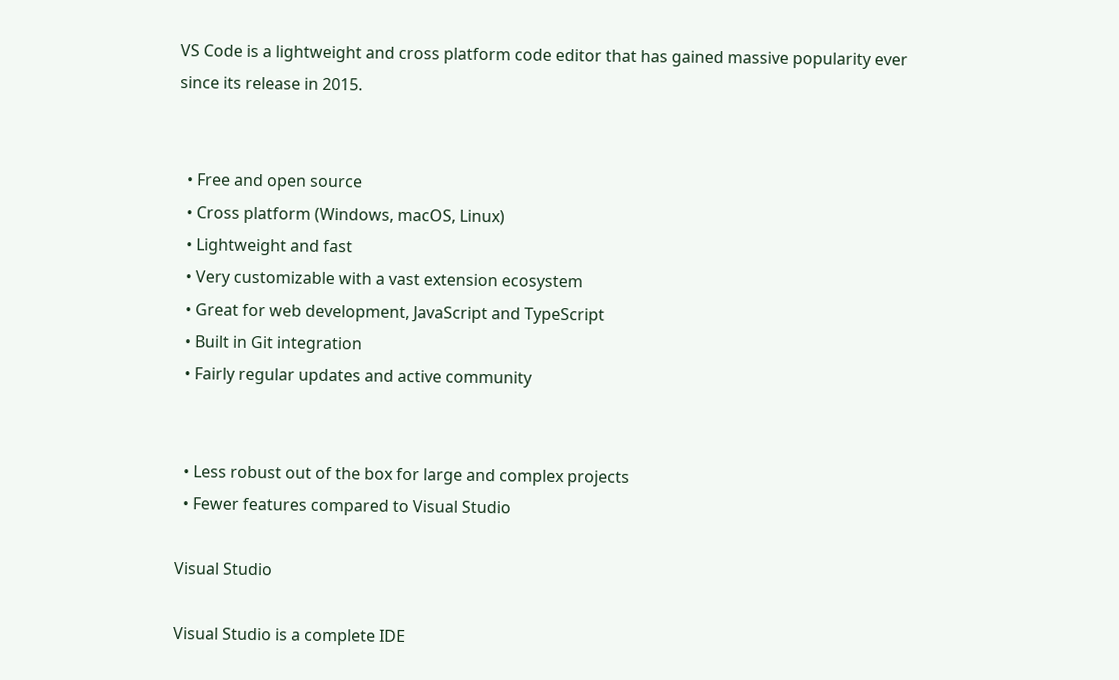VS Code is a lightweight and cross platform code editor that has gained massive popularity ever since its release in 2015.


  • Free and open source
  • Cross platform (Windows, macOS, Linux)
  • Lightweight and fast
  • Very customizable with a vast extension ecosystem
  • Great for web development, JavaScript and TypeScript
  • Built in Git integration
  • Fairly regular updates and active community


  • Less robust out of the box for large and complex projects
  • Fewer features compared to Visual Studio

Visual Studio

Visual Studio is a complete IDE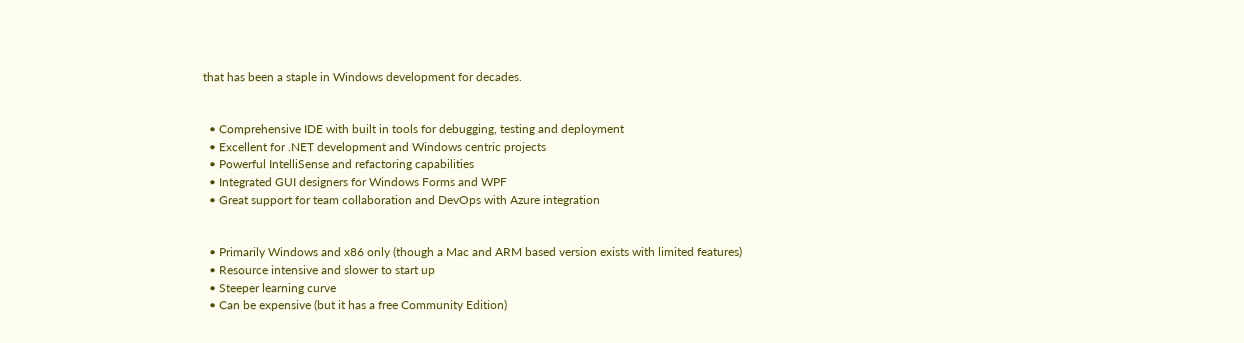that has been a staple in Windows development for decades.


  • Comprehensive IDE with built in tools for debugging, testing and deployment
  • Excellent for .NET development and Windows centric projects
  • Powerful IntelliSense and refactoring capabilities
  • Integrated GUI designers for Windows Forms and WPF
  • Great support for team collaboration and DevOps with Azure integration


  • Primarily Windows and x86 only (though a Mac and ARM based version exists with limited features)
  • Resource intensive and slower to start up
  • Steeper learning curve
  • Can be expensive (but it has a free Community Edition)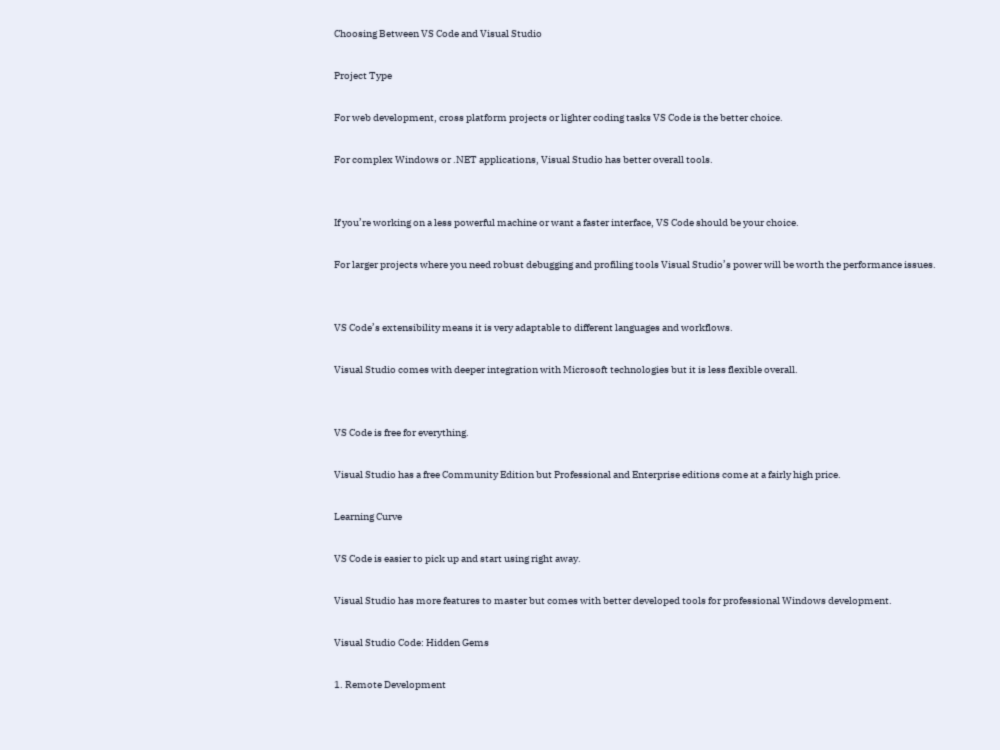Choosing Between VS Code and Visual Studio

Project Type

For web development, cross platform projects or lighter coding tasks VS Code is the better choice.

For complex Windows or .NET applications, Visual Studio has better overall tools.


If you’re working on a less powerful machine or want a faster interface, VS Code should be your choice.

For larger projects where you need robust debugging and profiling tools Visual Studio’s power will be worth the performance issues.


VS Code’s extensibility means it is very adaptable to different languages and workflows.

Visual Studio comes with deeper integration with Microsoft technologies but it is less flexible overall.


VS Code is free for everything.

Visual Studio has a free Community Edition but Professional and Enterprise editions come at a fairly high price.

Learning Curve

VS Code is easier to pick up and start using right away.

Visual Studio has more features to master but comes with better developed tools for professional Windows development.

Visual Studio Code: Hidden Gems

1. Remote Development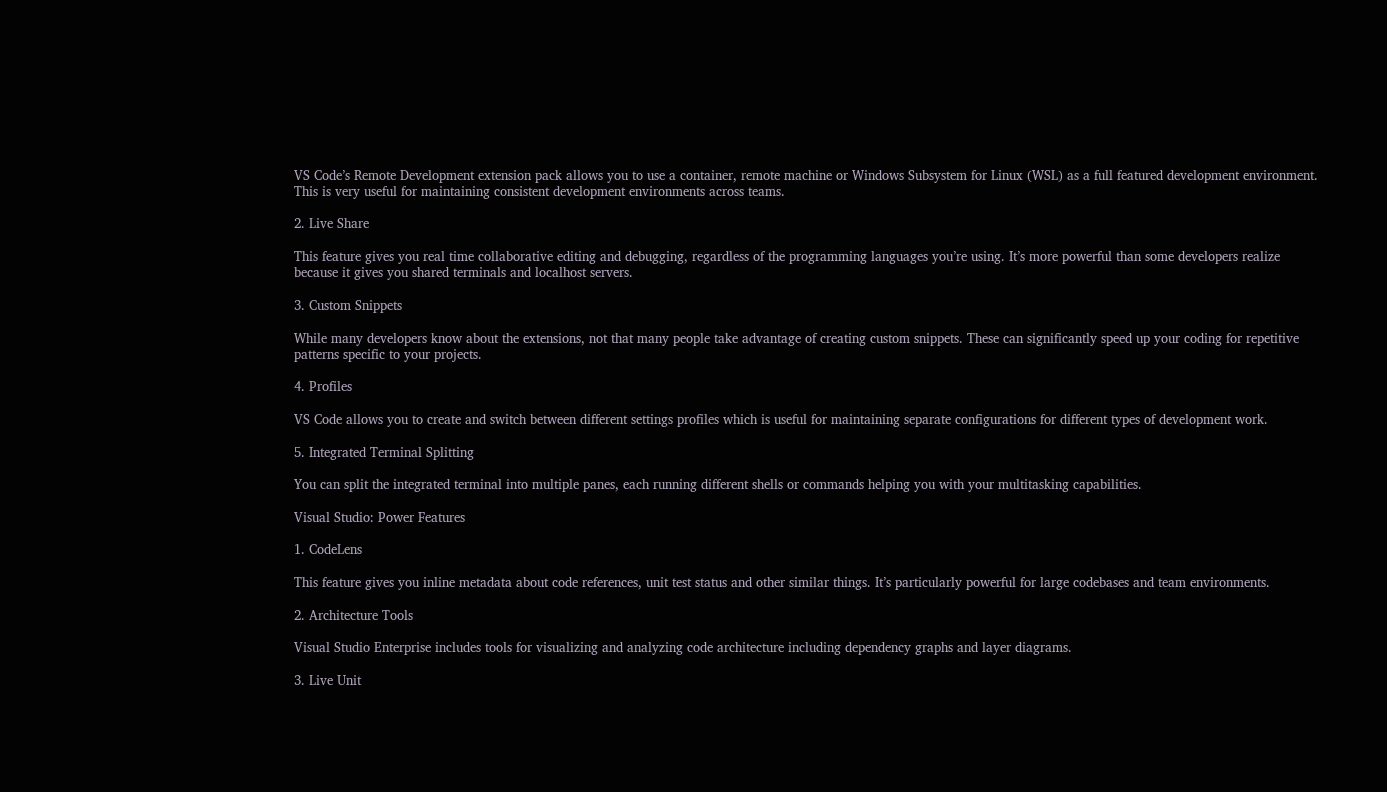VS Code’s Remote Development extension pack allows you to use a container, remote machine or Windows Subsystem for Linux (WSL) as a full featured development environment. This is very useful for maintaining consistent development environments across teams.

2. Live Share

This feature gives you real time collaborative editing and debugging, regardless of the programming languages you’re using. It’s more powerful than some developers realize because it gives you shared terminals and localhost servers.

3. Custom Snippets

While many developers know about the extensions, not that many people take advantage of creating custom snippets. These can significantly speed up your coding for repetitive patterns specific to your projects.

4. Profiles

VS Code allows you to create and switch between different settings profiles which is useful for maintaining separate configurations for different types of development work.

5. Integrated Terminal Splitting

You can split the integrated terminal into multiple panes, each running different shells or commands helping you with your multitasking capabilities.

Visual Studio: Power Features

1. CodeLens

This feature gives you inline metadata about code references, unit test status and other similar things. It’s particularly powerful for large codebases and team environments.

2. Architecture Tools

Visual Studio Enterprise includes tools for visualizing and analyzing code architecture including dependency graphs and layer diagrams.

3. Live Unit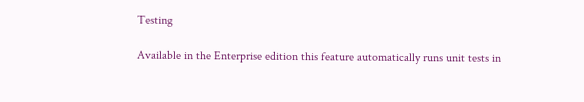Testing

Available in the Enterprise edition this feature automatically runs unit tests in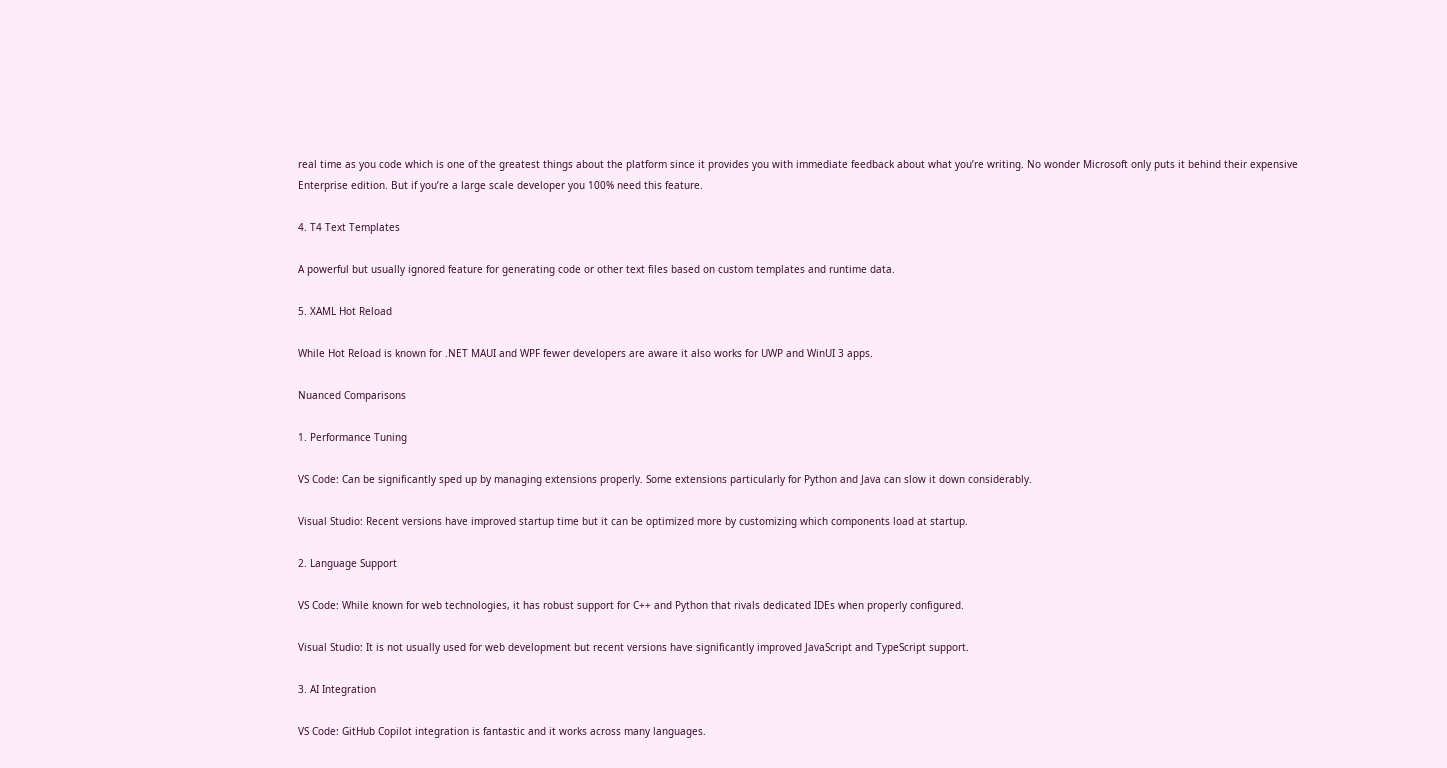real time as you code which is one of the greatest things about the platform since it provides you with immediate feedback about what you’re writing. No wonder Microsoft only puts it behind their expensive Enterprise edition. But if you’re a large scale developer you 100% need this feature.

4. T4 Text Templates

A powerful but usually ignored feature for generating code or other text files based on custom templates and runtime data.

5. XAML Hot Reload

While Hot Reload is known for .NET MAUI and WPF fewer developers are aware it also works for UWP and WinUI 3 apps.

Nuanced Comparisons

1. Performance Tuning

VS Code: Can be significantly sped up by managing extensions properly. Some extensions particularly for Python and Java can slow it down considerably.

Visual Studio: Recent versions have improved startup time but it can be optimized more by customizing which components load at startup.

2. Language Support

VS Code: While known for web technologies, it has robust support for C++ and Python that rivals dedicated IDEs when properly configured.

Visual Studio: It is not usually used for web development but recent versions have significantly improved JavaScript and TypeScript support.

3. AI Integration

VS Code: GitHub Copilot integration is fantastic and it works across many languages.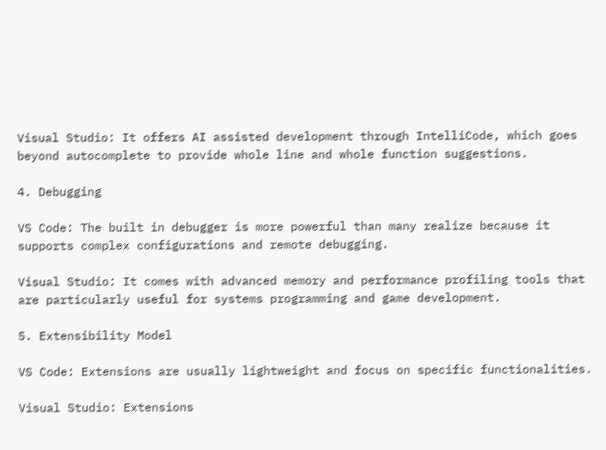Visual Studio: It offers AI assisted development through IntelliCode, which goes beyond autocomplete to provide whole line and whole function suggestions.

4. Debugging

VS Code: The built in debugger is more powerful than many realize because it supports complex configurations and remote debugging.

Visual Studio: It comes with advanced memory and performance profiling tools that are particularly useful for systems programming and game development.

5. Extensibility Model

VS Code: Extensions are usually lightweight and focus on specific functionalities.

Visual Studio: Extensions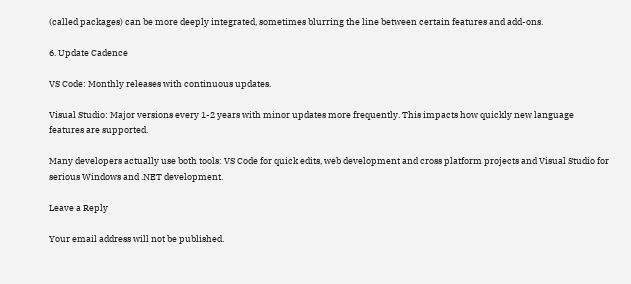(called packages) can be more deeply integrated, sometimes blurring the line between certain features and add-ons.

6. Update Cadence

VS Code: Monthly releases with continuous updates.

Visual Studio: Major versions every 1-2 years with minor updates more frequently. This impacts how quickly new language features are supported.

Many developers actually use both tools: VS Code for quick edits, web development and cross platform projects and Visual Studio for serious Windows and .NET development.

Leave a Reply

Your email address will not be published.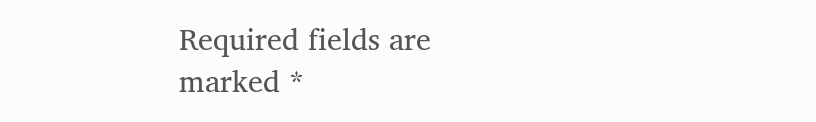Required fields are marked *